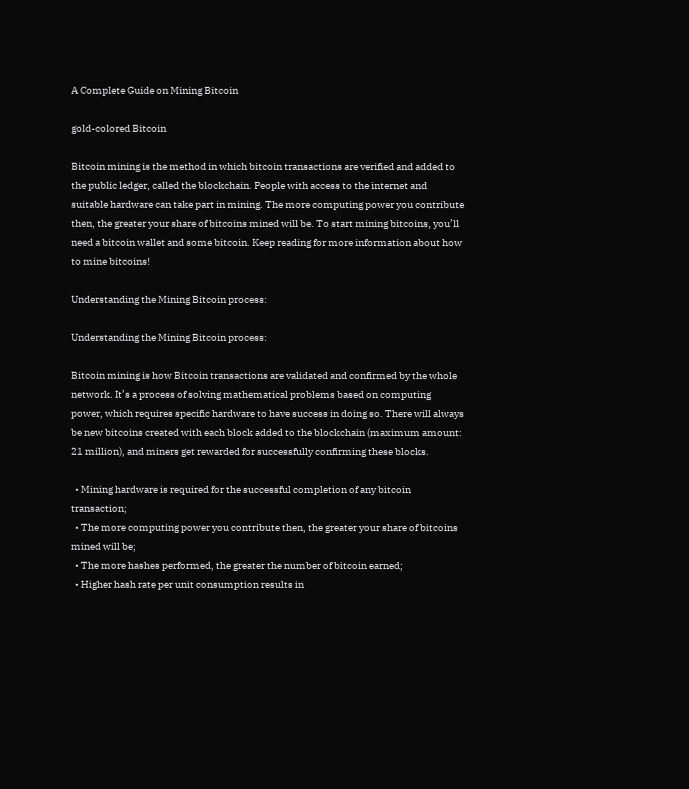A Complete Guide on Mining Bitcoin

gold-colored Bitcoin

Bitcoin mining is the method in which bitcoin transactions are verified and added to the public ledger, called the blockchain. People with access to the internet and suitable hardware can take part in mining. The more computing power you contribute then, the greater your share of bitcoins mined will be. To start mining bitcoins, you’ll need a bitcoin wallet and some bitcoin. Keep reading for more information about how to mine bitcoins!

Understanding the Mining Bitcoin process:

Understanding the Mining Bitcoin process:

Bitcoin mining is how Bitcoin transactions are validated and confirmed by the whole network. It’s a process of solving mathematical problems based on computing power, which requires specific hardware to have success in doing so. There will always be new bitcoins created with each block added to the blockchain (maximum amount: 21 million), and miners get rewarded for successfully confirming these blocks.

  • Mining hardware is required for the successful completion of any bitcoin transaction;
  • The more computing power you contribute then, the greater your share of bitcoins mined will be;
  • The more hashes performed, the greater the number of bitcoin earned;
  • Higher hash rate per unit consumption results in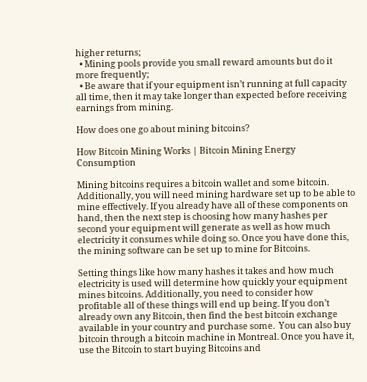higher returns;
  • Mining pools provide you small reward amounts but do it more frequently;
  • Be aware that if your equipment isn’t running at full capacity all time, then it may take longer than expected before receiving earnings from mining.

How does one go about mining bitcoins?

How Bitcoin Mining Works | Bitcoin Mining Energy Consumption

Mining bitcoins requires a bitcoin wallet and some bitcoin. Additionally, you will need mining hardware set up to be able to mine effectively. If you already have all of these components on hand, then the next step is choosing how many hashes per second your equipment will generate as well as how much electricity it consumes while doing so. Once you have done this, the mining software can be set up to mine for Bitcoins.

Setting things like how many hashes it takes and how much electricity is used will determine how quickly your equipment mines bitcoins. Additionally, you need to consider how profitable all of these things will end up being. If you don’t already own any Bitcoin, then find the best bitcoin exchange available in your country and purchase some.  You can also buy bitcoin through a bitcoin machine in Montreal. Once you have it, use the Bitcoin to start buying Bitcoins and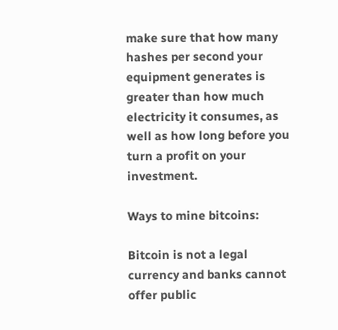make sure that how many hashes per second your equipment generates is greater than how much electricity it consumes, as well as how long before you turn a profit on your investment.

Ways to mine bitcoins:

Bitcoin is not a legal currency and banks cannot offer public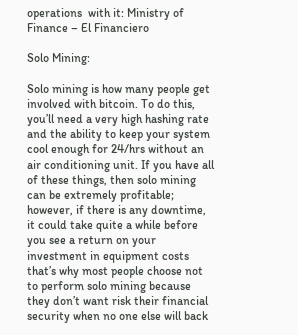operations  with it: Ministry of Finance – El Financiero

Solo Mining:

Solo mining is how many people get involved with bitcoin. To do this, you’ll need a very high hashing rate and the ability to keep your system cool enough for 24/hrs without an air conditioning unit. If you have all of these things, then solo mining can be extremely profitable; however, if there is any downtime, it could take quite a while before you see a return on your investment in equipment costs that’s why most people choose not to perform solo mining because they don’t want risk their financial security when no one else will back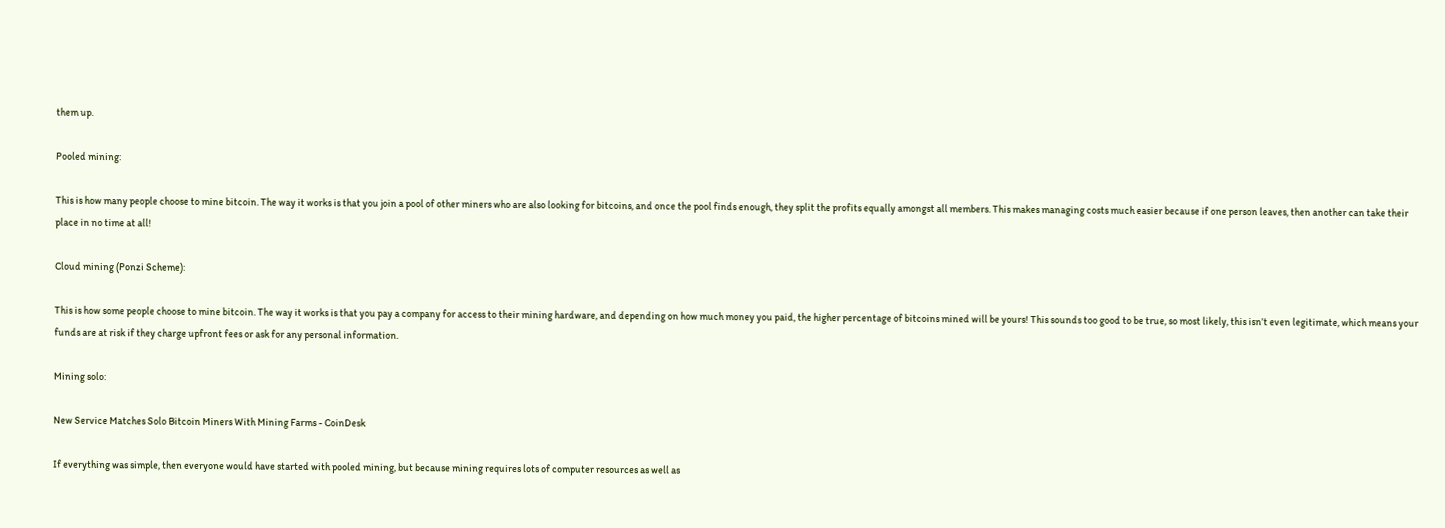them up.

Pooled mining:

This is how many people choose to mine bitcoin. The way it works is that you join a pool of other miners who are also looking for bitcoins, and once the pool finds enough, they split the profits equally amongst all members. This makes managing costs much easier because if one person leaves, then another can take their place in no time at all!

Cloud mining (Ponzi Scheme):

This is how some people choose to mine bitcoin. The way it works is that you pay a company for access to their mining hardware, and depending on how much money you paid, the higher percentage of bitcoins mined will be yours! This sounds too good to be true, so most likely, this isn’t even legitimate, which means your funds are at risk if they charge upfront fees or ask for any personal information.

Mining solo:

New Service Matches Solo Bitcoin Miners With Mining Farms - CoinDesk

If everything was simple, then everyone would have started with pooled mining, but because mining requires lots of computer resources as well as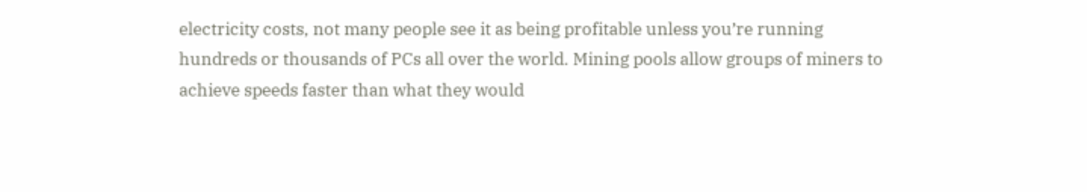electricity costs, not many people see it as being profitable unless you’re running hundreds or thousands of PCs all over the world. Mining pools allow groups of miners to achieve speeds faster than what they would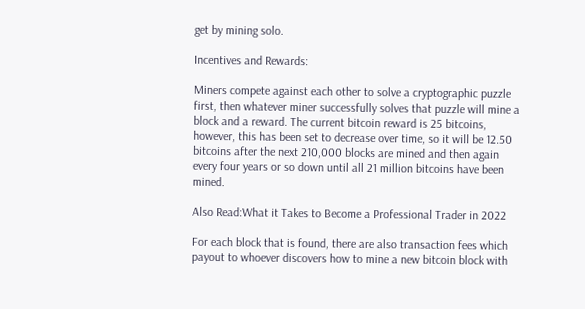get by mining solo.

Incentives and Rewards:

Miners compete against each other to solve a cryptographic puzzle first, then whatever miner successfully solves that puzzle will mine a block and a reward. The current bitcoin reward is 25 bitcoins, however, this has been set to decrease over time, so it will be 12.50 bitcoins after the next 210,000 blocks are mined and then again every four years or so down until all 21 million bitcoins have been mined.

Also Read:What it Takes to Become a Professional Trader in 2022

For each block that is found, there are also transaction fees which payout to whoever discovers how to mine a new bitcoin block with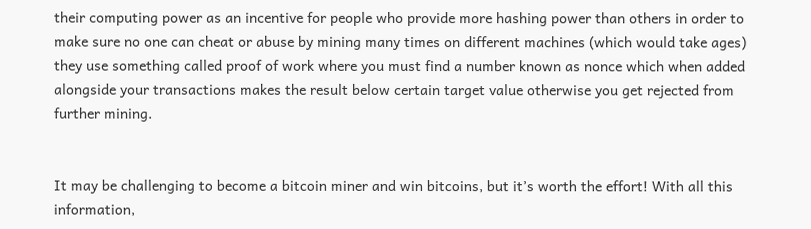their computing power as an incentive for people who provide more hashing power than others in order to make sure no one can cheat or abuse by mining many times on different machines (which would take ages) they use something called proof of work where you must find a number known as nonce which when added alongside your transactions makes the result below certain target value otherwise you get rejected from further mining.


It may be challenging to become a bitcoin miner and win bitcoins, but it’s worth the effort! With all this information,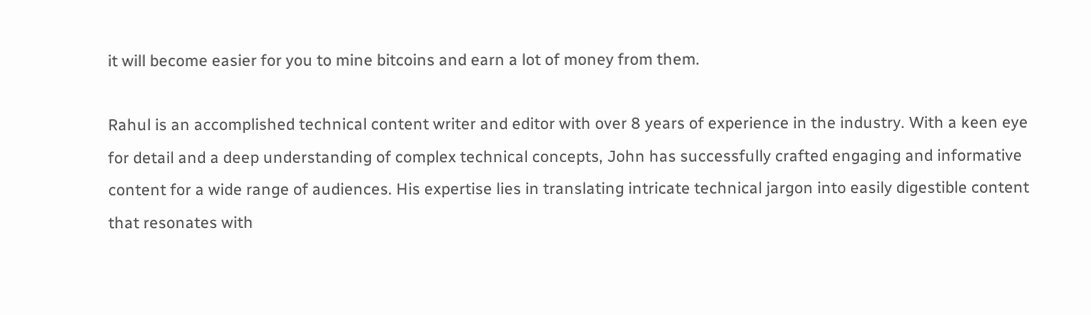it will become easier for you to mine bitcoins and earn a lot of money from them.

Rahul is an accomplished technical content writer and editor with over 8 years of experience in the industry. With a keen eye for detail and a deep understanding of complex technical concepts, John has successfully crafted engaging and informative content for a wide range of audiences. His expertise lies in translating intricate technical jargon into easily digestible content that resonates with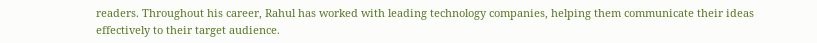readers. Throughout his career, Rahul has worked with leading technology companies, helping them communicate their ideas effectively to their target audience.